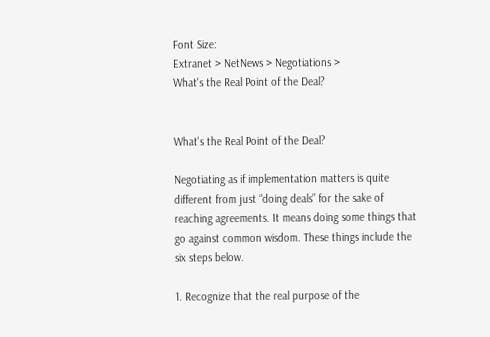Font Size:
Extranet > NetNews > Negotiations >
What's the Real Point of the Deal?


What's the Real Point of the Deal?

Negotiating as if implementation matters is quite different from just “doing deals” for the sake of reaching agreements. It means doing some things that go against common wisdom. These things include the six steps below.

1. Recognize that the real purpose of the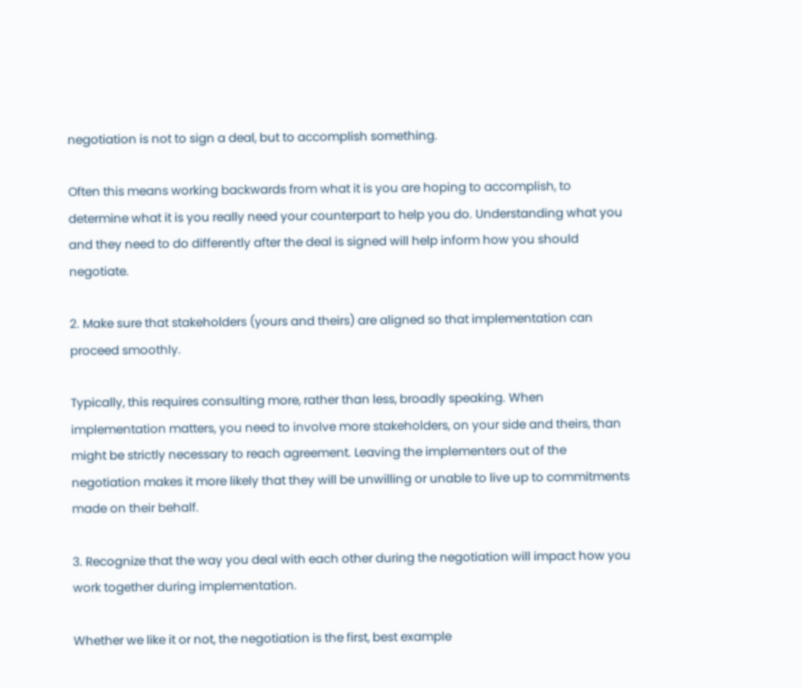negotiation is not to sign a deal, but to accomplish something.

Often this means working backwards from what it is you are hoping to accomplish, to determine what it is you really need your counterpart to help you do. Understanding what you and they need to do differently after the deal is signed will help inform how you should negotiate.

2. Make sure that stakeholders (yours and theirs) are aligned so that implementation can proceed smoothly.

Typically, this requires consulting more, rather than less, broadly speaking. When implementation matters, you need to involve more stakeholders, on your side and theirs, than might be strictly necessary to reach agreement. Leaving the implementers out of the negotiation makes it more likely that they will be unwilling or unable to live up to commitments made on their behalf.

3. Recognize that the way you deal with each other during the negotiation will impact how you work together during implementation.

Whether we like it or not, the negotiation is the first, best example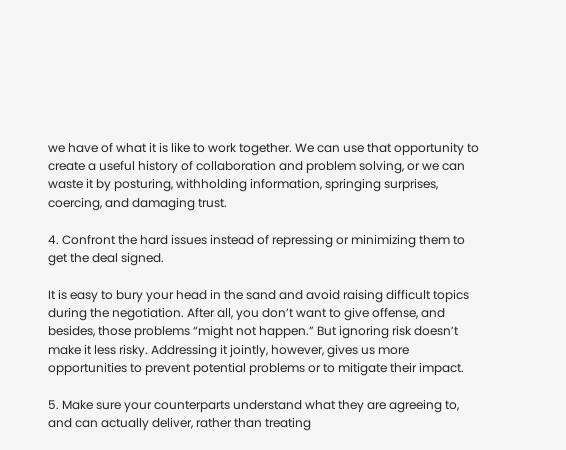we have of what it is like to work together. We can use that opportunity to create a useful history of collaboration and problem solving, or we can waste it by posturing, withholding information, springing surprises, coercing, and damaging trust.

4. Confront the hard issues instead of repressing or minimizing them to get the deal signed.

It is easy to bury your head in the sand and avoid raising difficult topics during the negotiation. After all, you don’t want to give offense, and besides, those problems “might not happen.” But ignoring risk doesn’t make it less risky. Addressing it jointly, however, gives us more opportunities to prevent potential problems or to mitigate their impact.

5. Make sure your counterparts understand what they are agreeing to, and can actually deliver, rather than treating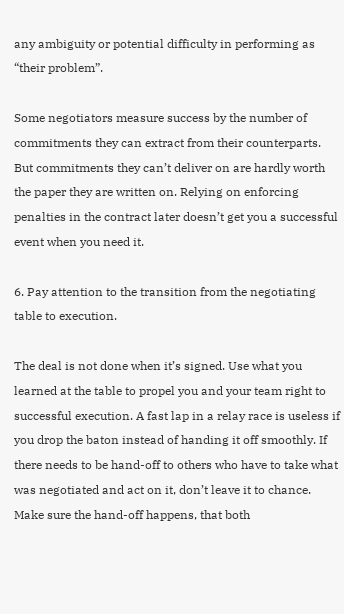any ambiguity or potential difficulty in performing as “their problem”.

Some negotiators measure success by the number of commitments they can extract from their counterparts. But commitments they can’t deliver on are hardly worth the paper they are written on. Relying on enforcing penalties in the contract later doesn’t get you a successful event when you need it.

6. Pay attention to the transition from the negotiating table to execution.

The deal is not done when it’s signed. Use what you learned at the table to propel you and your team right to successful execution. A fast lap in a relay race is useless if you drop the baton instead of handing it off smoothly. If there needs to be hand-off to others who have to take what was negotiated and act on it, don’t leave it to chance. Make sure the hand-off happens, that both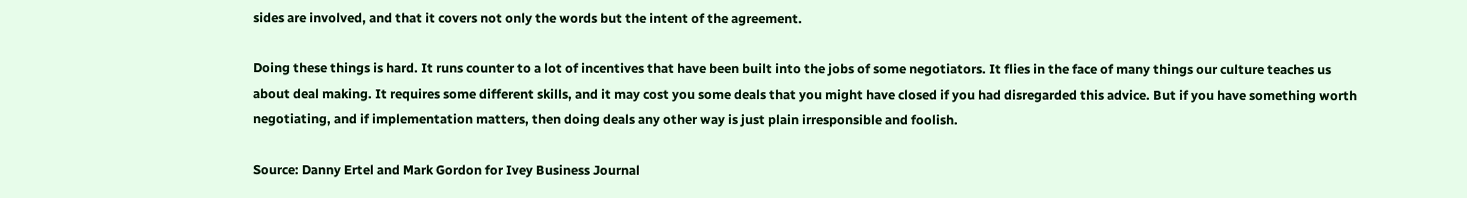sides are involved, and that it covers not only the words but the intent of the agreement.

Doing these things is hard. It runs counter to a lot of incentives that have been built into the jobs of some negotiators. It flies in the face of many things our culture teaches us about deal making. It requires some different skills, and it may cost you some deals that you might have closed if you had disregarded this advice. But if you have something worth negotiating, and if implementation matters, then doing deals any other way is just plain irresponsible and foolish.

Source: Danny Ertel and Mark Gordon for Ivey Business Journal